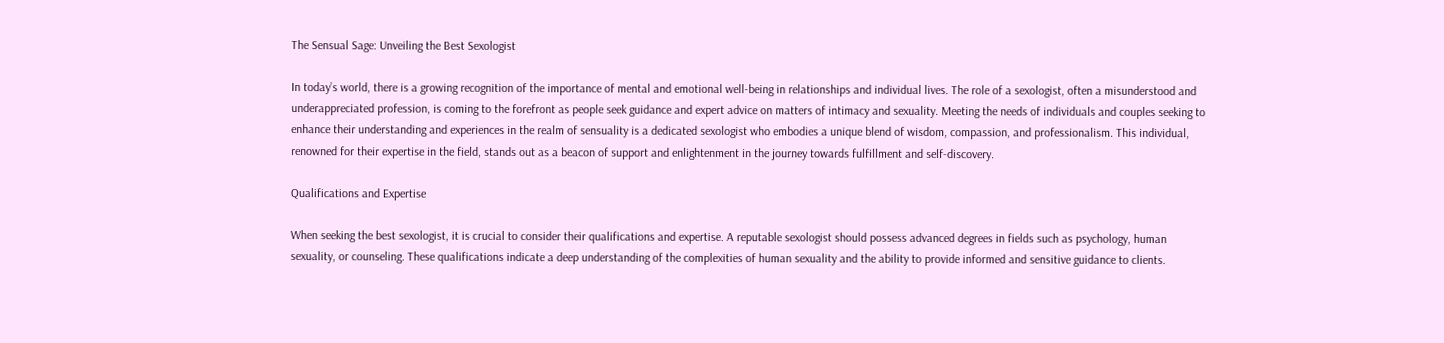The Sensual Sage: Unveiling the Best Sexologist

In today’s world, there is a growing recognition of the importance of mental and emotional well-being in relationships and individual lives. The role of a sexologist, often a misunderstood and underappreciated profession, is coming to the forefront as people seek guidance and expert advice on matters of intimacy and sexuality. Meeting the needs of individuals and couples seeking to enhance their understanding and experiences in the realm of sensuality is a dedicated sexologist who embodies a unique blend of wisdom, compassion, and professionalism. This individual, renowned for their expertise in the field, stands out as a beacon of support and enlightenment in the journey towards fulfillment and self-discovery.

Qualifications and Expertise

When seeking the best sexologist, it is crucial to consider their qualifications and expertise. A reputable sexologist should possess advanced degrees in fields such as psychology, human sexuality, or counseling. These qualifications indicate a deep understanding of the complexities of human sexuality and the ability to provide informed and sensitive guidance to clients.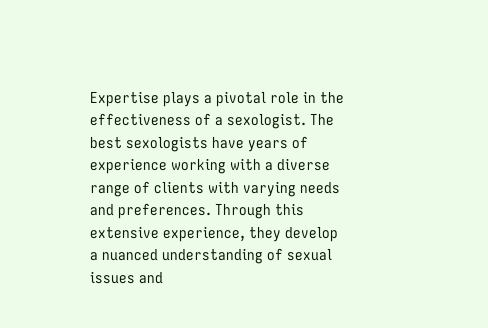Expertise plays a pivotal role in the effectiveness of a sexologist. The best sexologists have years of experience working with a diverse range of clients with varying needs and preferences. Through this extensive experience, they develop a nuanced understanding of sexual issues and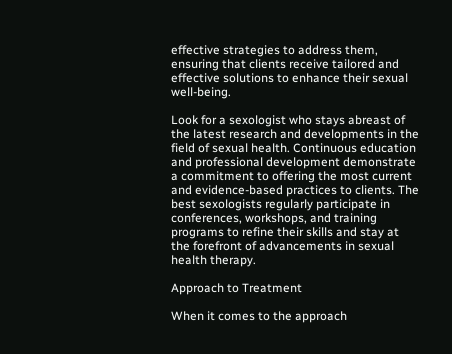effective strategies to address them, ensuring that clients receive tailored and effective solutions to enhance their sexual well-being.

Look for a sexologist who stays abreast of the latest research and developments in the field of sexual health. Continuous education and professional development demonstrate a commitment to offering the most current and evidence-based practices to clients. The best sexologists regularly participate in conferences, workshops, and training programs to refine their skills and stay at the forefront of advancements in sexual health therapy.

Approach to Treatment

When it comes to the approach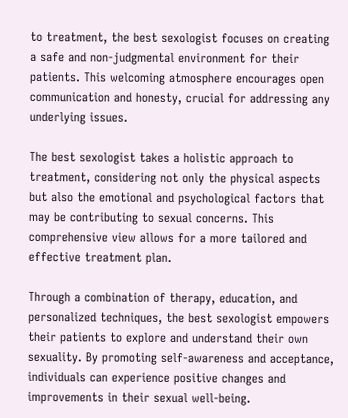to treatment, the best sexologist focuses on creating a safe and non-judgmental environment for their patients. This welcoming atmosphere encourages open communication and honesty, crucial for addressing any underlying issues.

The best sexologist takes a holistic approach to treatment, considering not only the physical aspects but also the emotional and psychological factors that may be contributing to sexual concerns. This comprehensive view allows for a more tailored and effective treatment plan.

Through a combination of therapy, education, and personalized techniques, the best sexologist empowers their patients to explore and understand their own sexuality. By promoting self-awareness and acceptance, individuals can experience positive changes and improvements in their sexual well-being.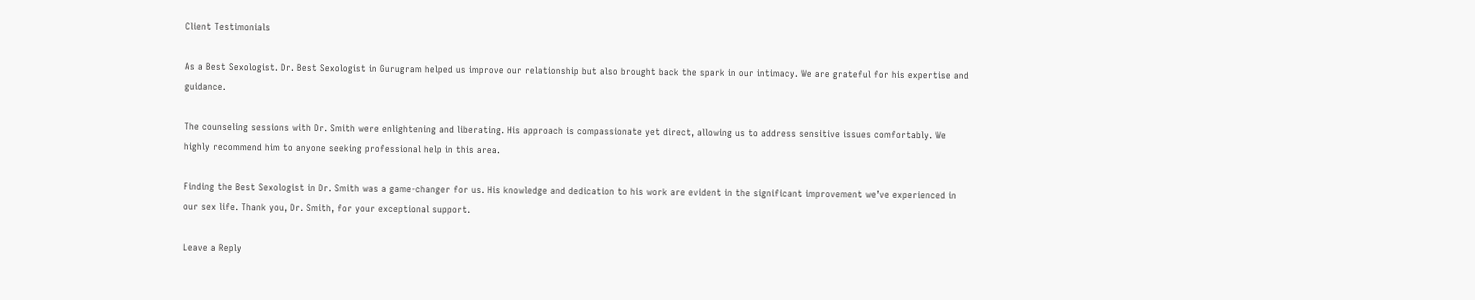Client Testimonials

As a Best Sexologist. Dr. Best Sexologist in Gurugram helped us improve our relationship but also brought back the spark in our intimacy. We are grateful for his expertise and guidance.

The counseling sessions with Dr. Smith were enlightening and liberating. His approach is compassionate yet direct, allowing us to address sensitive issues comfortably. We highly recommend him to anyone seeking professional help in this area.

Finding the Best Sexologist in Dr. Smith was a game-changer for us. His knowledge and dedication to his work are evident in the significant improvement we’ve experienced in our sex life. Thank you, Dr. Smith, for your exceptional support.

Leave a Reply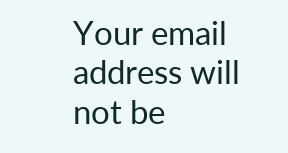Your email address will not be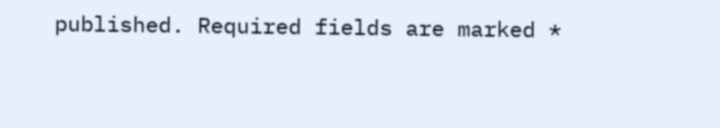published. Required fields are marked *